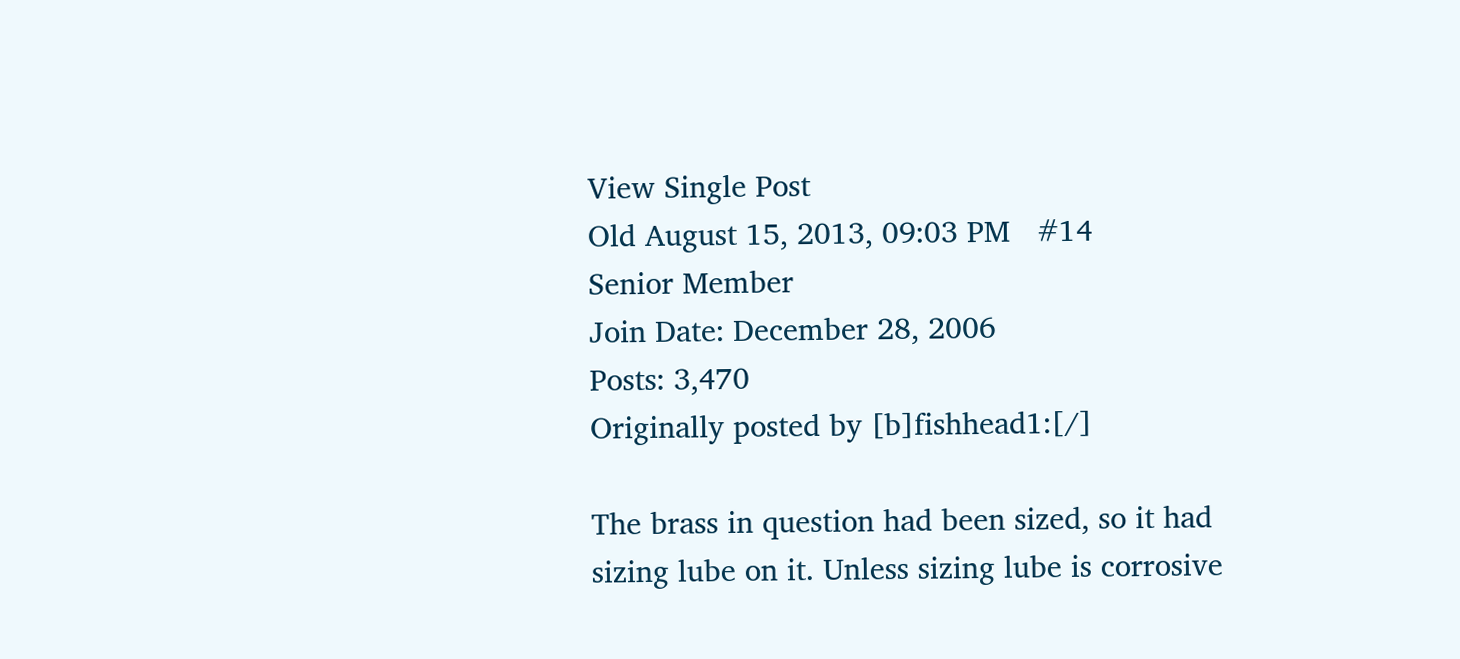View Single Post
Old August 15, 2013, 09:03 PM   #14
Senior Member
Join Date: December 28, 2006
Posts: 3,470
Originally posted by [b]fishhead1:[/]

The brass in question had been sized, so it had sizing lube on it. Unless sizing lube is corrosive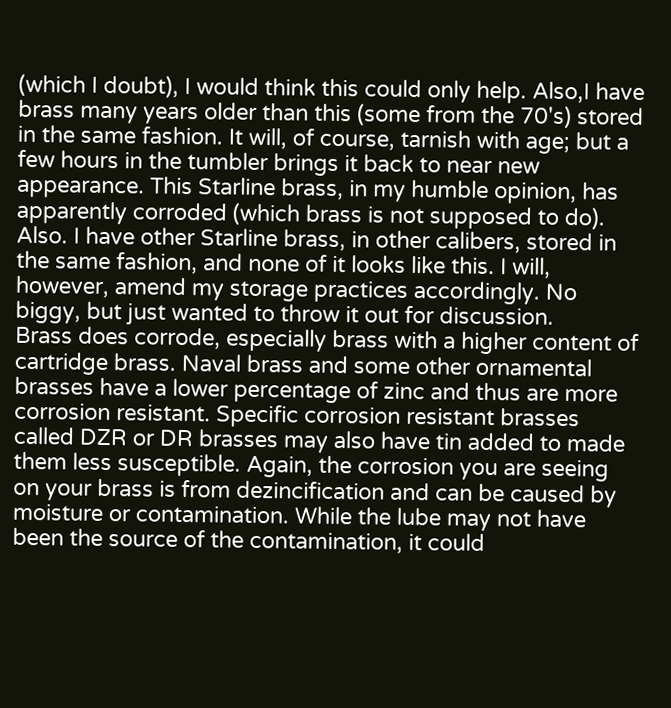(which I doubt), I would think this could only help. Also,I have brass many years older than this (some from the 70's) stored in the same fashion. It will, of course, tarnish with age; but a few hours in the tumbler brings it back to near new appearance. This Starline brass, in my humble opinion, has apparently corroded (which brass is not supposed to do). Also. I have other Starline brass, in other calibers, stored in the same fashion, and none of it looks like this. I will, however, amend my storage practices accordingly. No biggy, but just wanted to throw it out for discussion.
Brass does corrode, especially brass with a higher content of cartridge brass. Naval brass and some other ornamental brasses have a lower percentage of zinc and thus are more corrosion resistant. Specific corrosion resistant brasses called DZR or DR brasses may also have tin added to made them less susceptible. Again, the corrosion you are seeing on your brass is from dezincification and can be caused by moisture or contamination. While the lube may not have been the source of the contamination, it could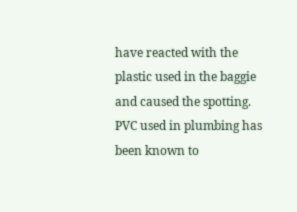have reacted with the plastic used in the baggie and caused the spotting. PVC used in plumbing has been known to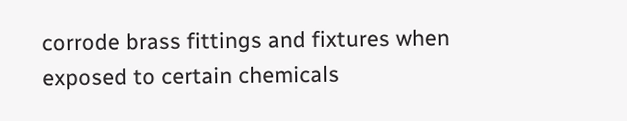corrode brass fittings and fixtures when exposed to certain chemicals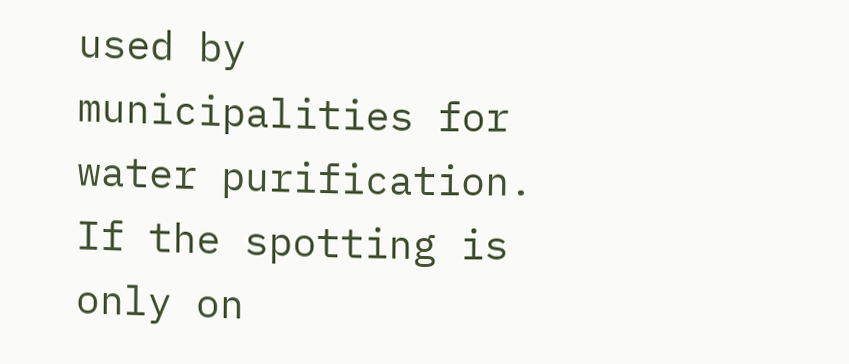used by municipalities for water purification. If the spotting is only on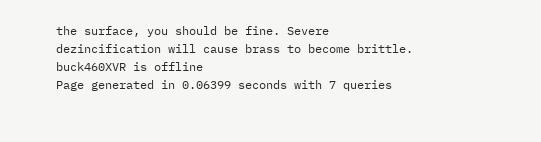the surface, you should be fine. Severe dezincification will cause brass to become brittle.
buck460XVR is offline
Page generated in 0.06399 seconds with 7 queries